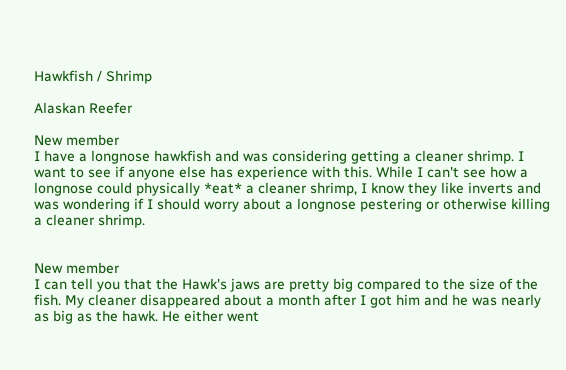Hawkfish / Shrimp

Alaskan Reefer

New member
I have a longnose hawkfish and was considering getting a cleaner shrimp. I want to see if anyone else has experience with this. While I can't see how a longnose could physically *eat* a cleaner shrimp, I know they like inverts and was wondering if I should worry about a longnose pestering or otherwise killing a cleaner shrimp.


New member
I can tell you that the Hawk's jaws are pretty big compared to the size of the fish. My cleaner disappeared about a month after I got him and he was nearly as big as the hawk. He either went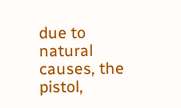due to natural causes, the pistol,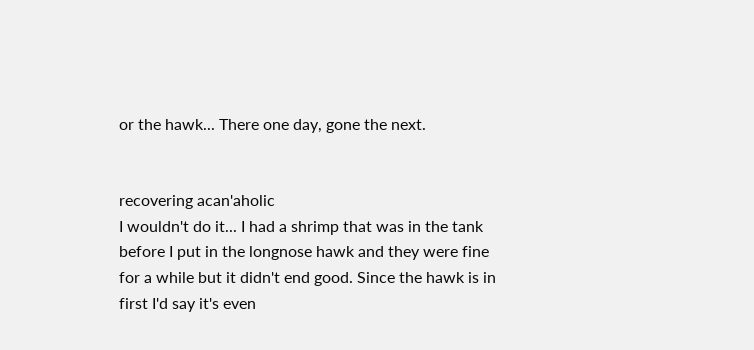or the hawk... There one day, gone the next.


recovering acan'aholic
I wouldn't do it... I had a shrimp that was in the tank before I put in the longnose hawk and they were fine for a while but it didn't end good. Since the hawk is in first I'd say it's even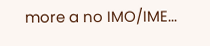more a no IMO/IME...